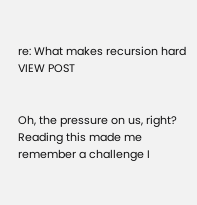re: What makes recursion hard VIEW POST


Oh, the pressure on us, right?
Reading this made me remember a challenge I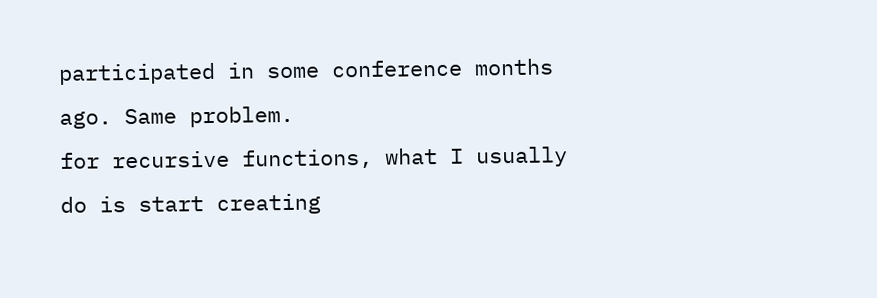participated in some conference months ago. Same problem.
for recursive functions, what I usually do is start creating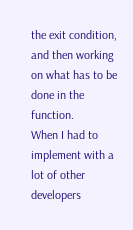the exit condition, and then working on what has to be done in the function.
When I had to implement with a lot of other developers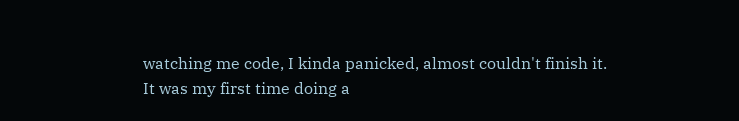watching me code, I kinda panicked, almost couldn't finish it.
It was my first time doing a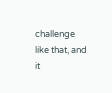challenge like that, and it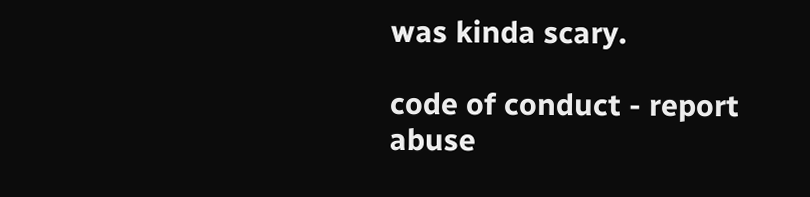was kinda scary.

code of conduct - report abuse